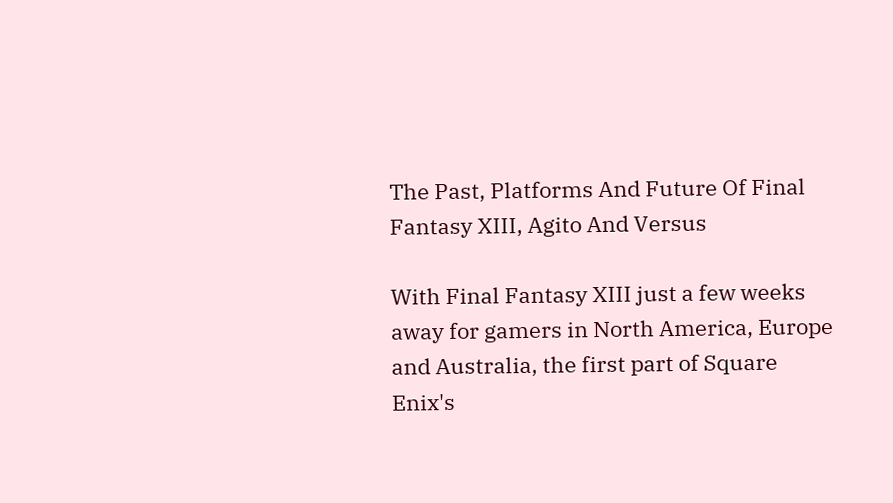The Past, Platforms And Future Of Final Fantasy XIII, Agito And Versus

With Final Fantasy XIII just a few weeks away for gamers in North America, Europe and Australia, the first part of Square Enix's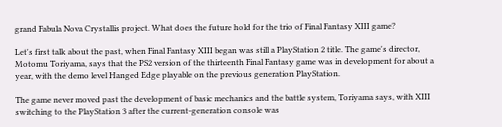grand Fabula Nova Crystallis project. What does the future hold for the trio of Final Fantasy XIII game?

Let's first talk about the past, when Final Fantasy XIII began was still a PlayStation 2 title. The game's director, Motomu Toriyama, says that the PS2 version of the thirteenth Final Fantasy game was in development for about a year, with the demo level Hanged Edge playable on the previous generation PlayStation.

The game never moved past the development of basic mechanics and the battle system, Toriyama says, with XIII switching to the PlayStation 3 after the current-generation console was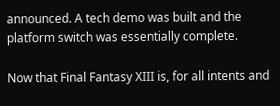announced. A tech demo was built and the platform switch was essentially complete.

Now that Final Fantasy XIII is, for all intents and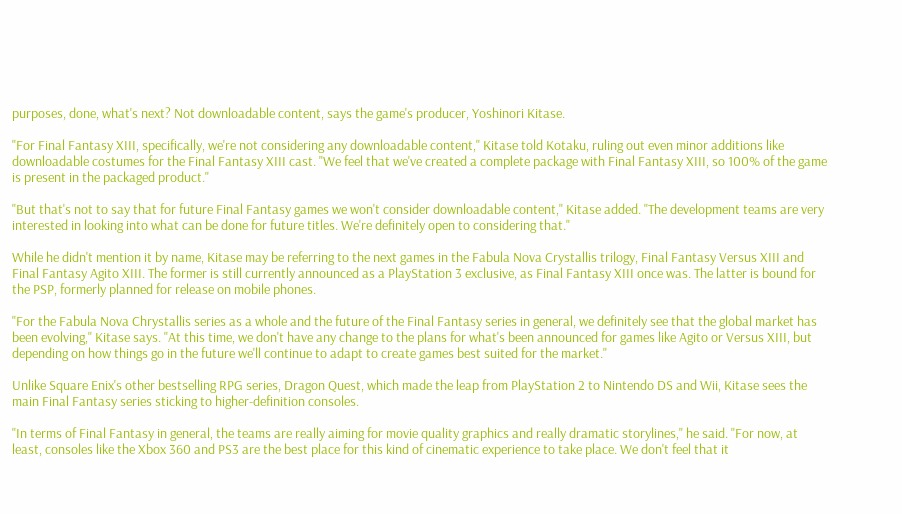purposes, done, what's next? Not downloadable content, says the game's producer, Yoshinori Kitase.

"For Final Fantasy XIII, specifically, we're not considering any downloadable content," Kitase told Kotaku, ruling out even minor additions like downloadable costumes for the Final Fantasy XIII cast. "We feel that we've created a complete package with Final Fantasy XIII, so 100% of the game is present in the packaged product."

"But that's not to say that for future Final Fantasy games we won't consider downloadable content," Kitase added. "The development teams are very interested in looking into what can be done for future titles. We're definitely open to considering that."

While he didn't mention it by name, Kitase may be referring to the next games in the Fabula Nova Crystallis trilogy, Final Fantasy Versus XIII and Final Fantasy Agito XIII. The former is still currently announced as a PlayStation 3 exclusive, as Final Fantasy XIII once was. The latter is bound for the PSP, formerly planned for release on mobile phones.

"For the Fabula Nova Chrystallis series as a whole and the future of the Final Fantasy series in general, we definitely see that the global market has been evolving," Kitase says. "At this time, we don't have any change to the plans for what's been announced for games like Agito or Versus XIII, but depending on how things go in the future we'll continue to adapt to create games best suited for the market."

Unlike Square Enix's other bestselling RPG series, Dragon Quest, which made the leap from PlayStation 2 to Nintendo DS and Wii, Kitase sees the main Final Fantasy series sticking to higher-definition consoles.

"In terms of Final Fantasy in general, the teams are really aiming for movie quality graphics and really dramatic storylines," he said. "For now, at least, consoles like the Xbox 360 and PS3 are the best place for this kind of cinematic experience to take place. We don't feel that it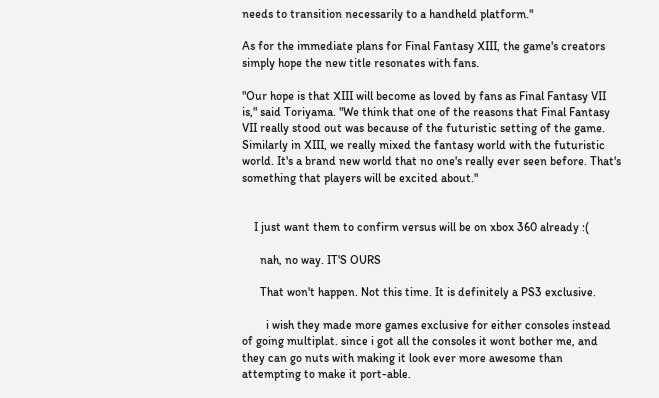needs to transition necessarily to a handheld platform."

As for the immediate plans for Final Fantasy XIII, the game's creators simply hope the new title resonates with fans.

"Our hope is that XIII will become as loved by fans as Final Fantasy VII is," said Toriyama. "We think that one of the reasons that Final Fantasy VII really stood out was because of the futuristic setting of the game. Similarly in XIII, we really mixed the fantasy world with the futuristic world. It's a brand new world that no one's really ever seen before. That's something that players will be excited about."


    I just want them to confirm versus will be on xbox 360 already :(

      nah, no way. IT'S OURS

      That won't happen. Not this time. It is definitely a PS3 exclusive.

        i wish they made more games exclusive for either consoles instead of going multiplat. since i got all the consoles it wont bother me, and they can go nuts with making it look ever more awesome than attempting to make it port-able.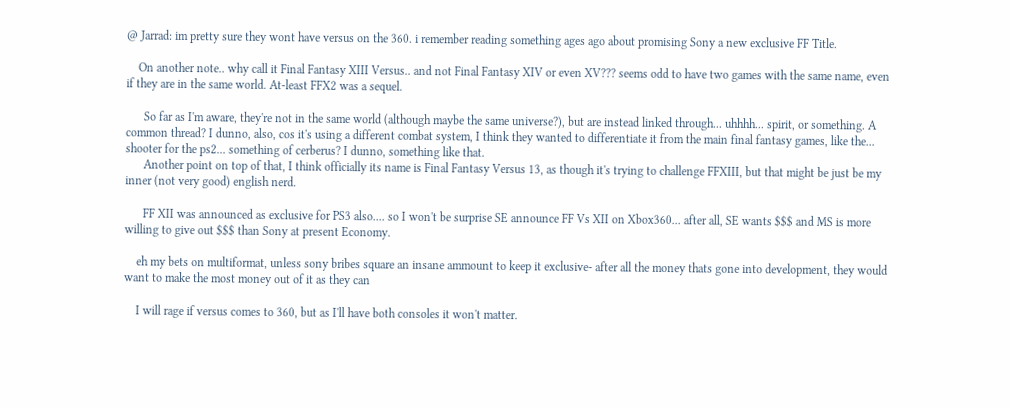@ Jarrad: im pretty sure they wont have versus on the 360. i remember reading something ages ago about promising Sony a new exclusive FF Title.

    On another note.. why call it Final Fantasy XIII Versus.. and not Final Fantasy XIV or even XV??? seems odd to have two games with the same name, even if they are in the same world. At-least FFX2 was a sequel.

      So far as I'm aware, they're not in the same world (although maybe the same universe?), but are instead linked through... uhhhh... spirit, or something. A common thread? I dunno, also, cos it's using a different combat system, I think they wanted to differentiate it from the main final fantasy games, like the... shooter for the ps2... something of cerberus? I dunno, something like that.
      Another point on top of that, I think officially its name is Final Fantasy Versus 13, as though it's trying to challenge FFXIII, but that might be just be my inner (not very good) english nerd.

      FF XII was announced as exclusive for PS3 also.... so I won't be surprise SE announce FF Vs XII on Xbox360... after all, SE wants $$$ and MS is more willing to give out $$$ than Sony at present Economy.

    eh my bets on multiformat, unless sony bribes square an insane ammount to keep it exclusive- after all the money thats gone into development, they would want to make the most money out of it as they can

    I will rage if versus comes to 360, but as I'll have both consoles it won't matter.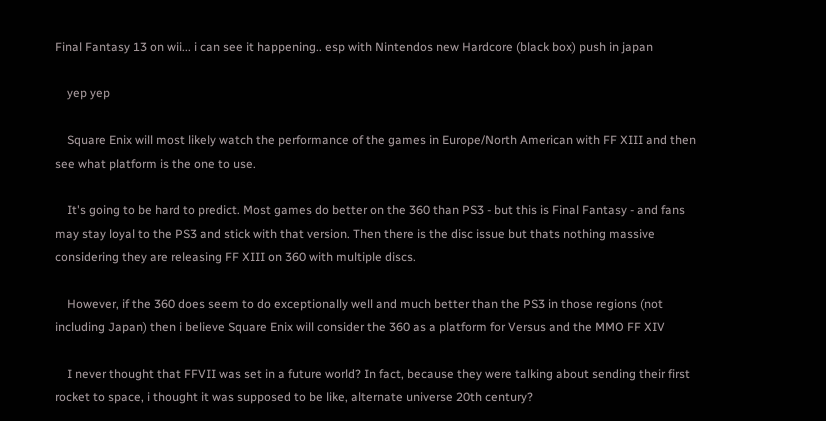Final Fantasy 13 on wii... i can see it happening.. esp with Nintendos new Hardcore (black box) push in japan

    yep yep

    Square Enix will most likely watch the performance of the games in Europe/North American with FF XIII and then see what platform is the one to use.

    It's going to be hard to predict. Most games do better on the 360 than PS3 - but this is Final Fantasy - and fans may stay loyal to the PS3 and stick with that version. Then there is the disc issue but thats nothing massive considering they are releasing FF XIII on 360 with multiple discs.

    However, if the 360 does seem to do exceptionally well and much better than the PS3 in those regions (not including Japan) then i believe Square Enix will consider the 360 as a platform for Versus and the MMO FF XIV

    I never thought that FFVII was set in a future world? In fact, because they were talking about sending their first rocket to space, i thought it was supposed to be like, alternate universe 20th century?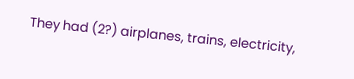They had (2?) airplanes, trains, electricity,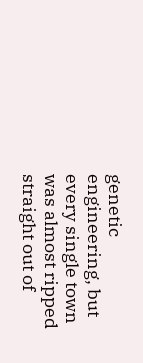genetic engineering, but every single town was almost ripped straight out of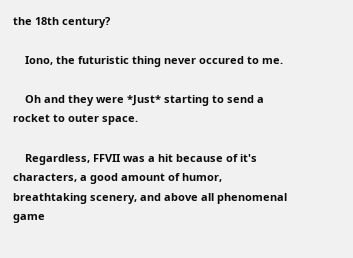the 18th century?

    Iono, the futuristic thing never occured to me.

    Oh and they were *Just* starting to send a rocket to outer space.

    Regardless, FFVII was a hit because of it's characters, a good amount of humor, breathtaking scenery, and above all phenomenal game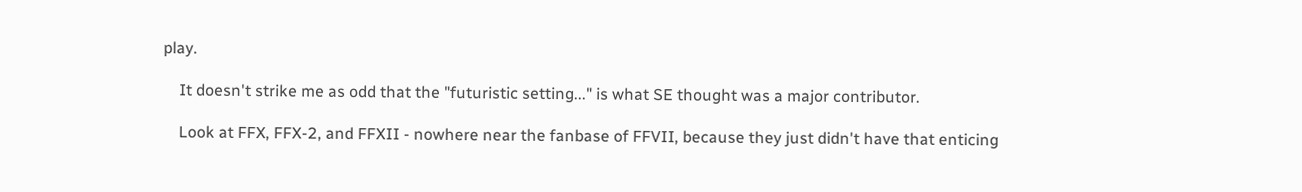play.

    It doesn't strike me as odd that the "futuristic setting..." is what SE thought was a major contributor.

    Look at FFX, FFX-2, and FFXII - nowhere near the fanbase of FFVII, because they just didn't have that enticing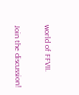world of FFVII.

Join the discussion!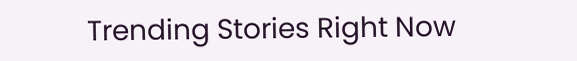Trending Stories Right Now